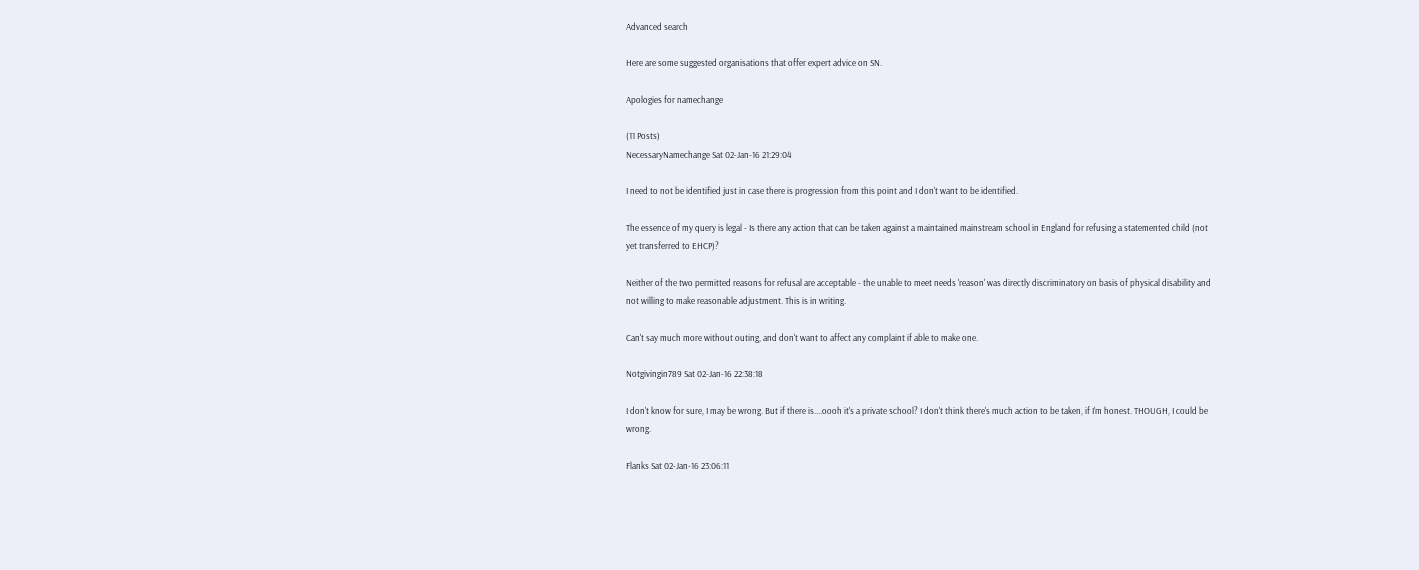Advanced search

Here are some suggested organisations that offer expert advice on SN.

Apologies for namechange

(11 Posts)
NecessaryNamechange Sat 02-Jan-16 21:29:04

I need to not be identified just in case there is progression from this point and I don't want to be identified.

The essence of my query is legal - Is there any action that can be taken against a maintained mainstream school in England for refusing a statemented child (not yet transferred to EHCP)?

Neither of the two permitted reasons for refusal are acceptable - the unable to meet needs 'reason' was directly discriminatory on basis of physical disability and not willing to make reasonable adjustment. This is in writing.

Can't say much more without outing, and don't want to affect any complaint if able to make one.

Notgivingin789 Sat 02-Jan-16 22:38:18

I don't know for sure, I may be wrong. But if there is....oooh it's a private school? I don't think there's much action to be taken, if I'm honest. THOUGH, I could be wrong.

Flanks Sat 02-Jan-16 23:06:11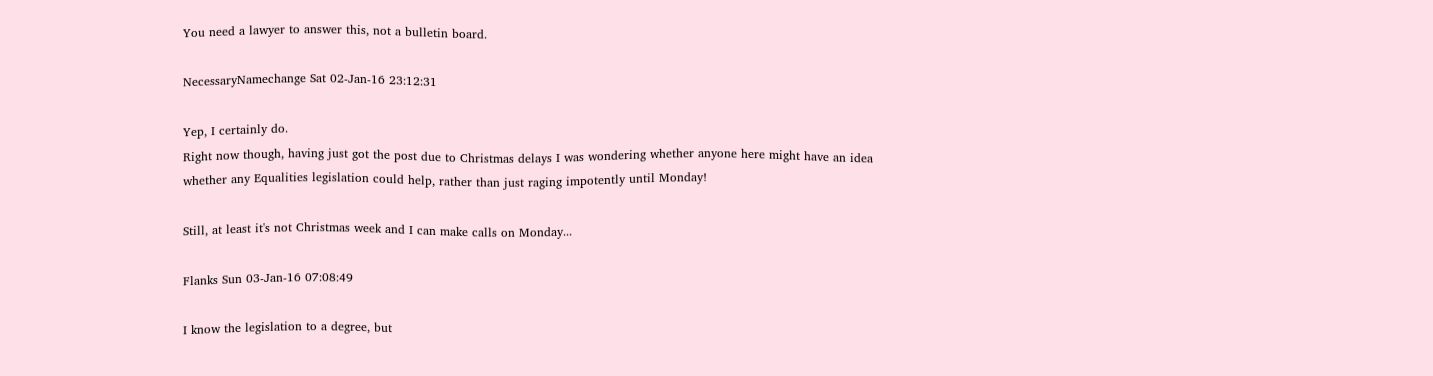You need a lawyer to answer this, not a bulletin board.

NecessaryNamechange Sat 02-Jan-16 23:12:31

Yep, I certainly do.
Right now though, having just got the post due to Christmas delays I was wondering whether anyone here might have an idea whether any Equalities legislation could help, rather than just raging impotently until Monday!

Still, at least it's not Christmas week and I can make calls on Monday...

Flanks Sun 03-Jan-16 07:08:49

I know the legislation to a degree, but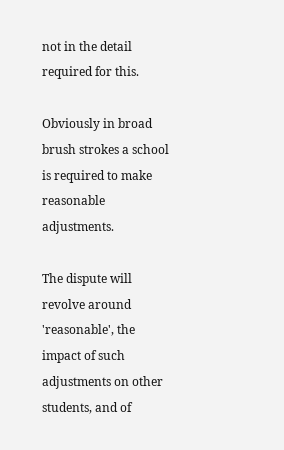not in the detail required for this.

Obviously in broad brush strokes a school is required to make reasonable adjustments.

The dispute will revolve around 'reasonable', the impact of such adjustments on other students, and of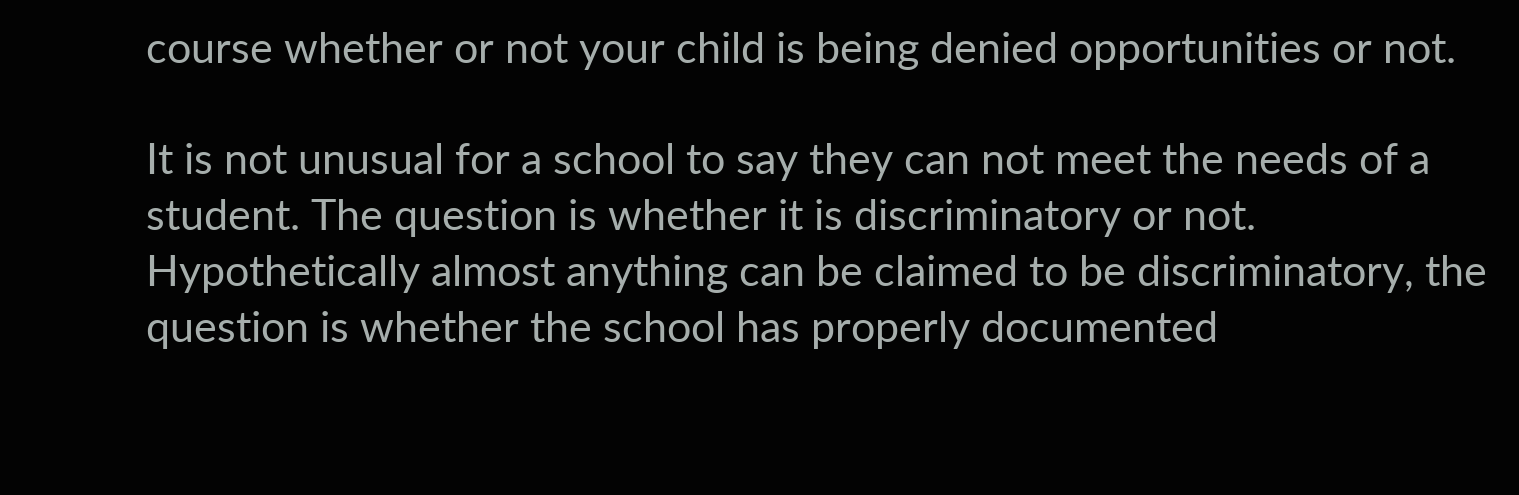course whether or not your child is being denied opportunities or not.

It is not unusual for a school to say they can not meet the needs of a student. The question is whether it is discriminatory or not. Hypothetically almost anything can be claimed to be discriminatory, the question is whether the school has properly documented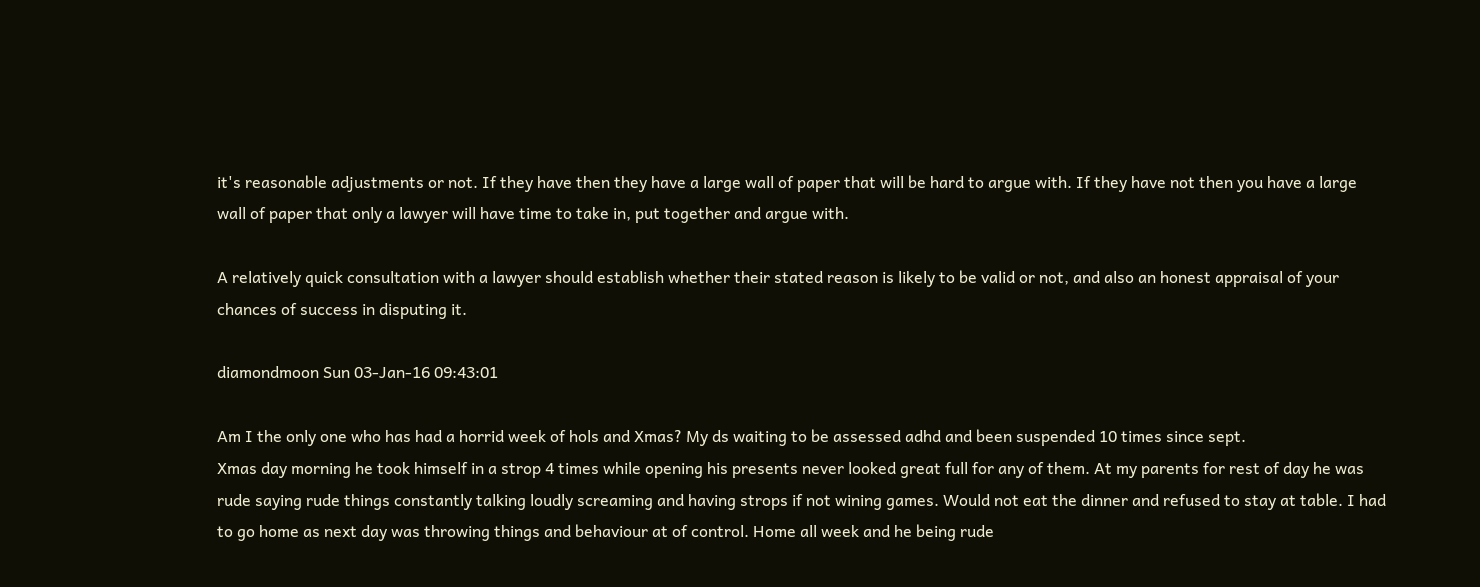it's reasonable adjustments or not. If they have then they have a large wall of paper that will be hard to argue with. If they have not then you have a large wall of paper that only a lawyer will have time to take in, put together and argue with.

A relatively quick consultation with a lawyer should establish whether their stated reason is likely to be valid or not, and also an honest appraisal of your chances of success in disputing it.

diamondmoon Sun 03-Jan-16 09:43:01

Am I the only one who has had a horrid week of hols and Xmas? My ds waiting to be assessed adhd and been suspended 10 times since sept.
Xmas day morning he took himself in a strop 4 times while opening his presents never looked great full for any of them. At my parents for rest of day he was rude saying rude things constantly talking loudly screaming and having strops if not wining games. Would not eat the dinner and refused to stay at table. I had to go home as next day was throwing things and behaviour at of control. Home all week and he being rude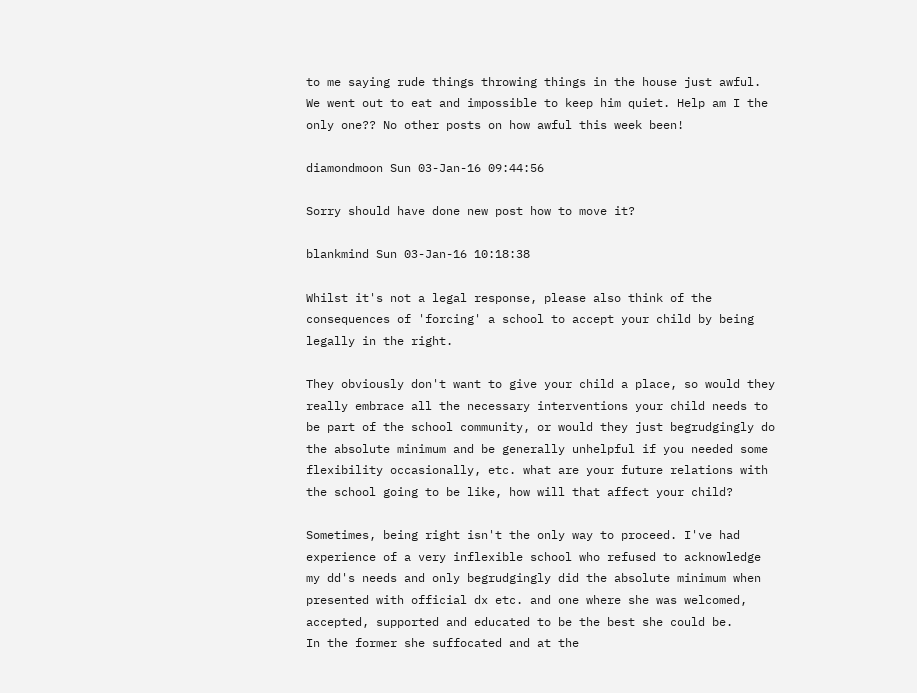to me saying rude things throwing things in the house just awful. We went out to eat and impossible to keep him quiet. Help am I the only one?? No other posts on how awful this week been!

diamondmoon Sun 03-Jan-16 09:44:56

Sorry should have done new post how to move it?

blankmind Sun 03-Jan-16 10:18:38

Whilst it's not a legal response, please also think of the consequences of 'forcing' a school to accept your child by being legally in the right.

They obviously don't want to give your child a place, so would they really embrace all the necessary interventions your child needs to be part of the school community, or would they just begrudgingly do the absolute minimum and be generally unhelpful if you needed some flexibility occasionally, etc. what are your future relations with the school going to be like, how will that affect your child?

Sometimes, being right isn't the only way to proceed. I've had experience of a very inflexible school who refused to acknowledge my dd's needs and only begrudgingly did the absolute minimum when presented with official dx etc. and one where she was welcomed, accepted, supported and educated to be the best she could be.
In the former she suffocated and at the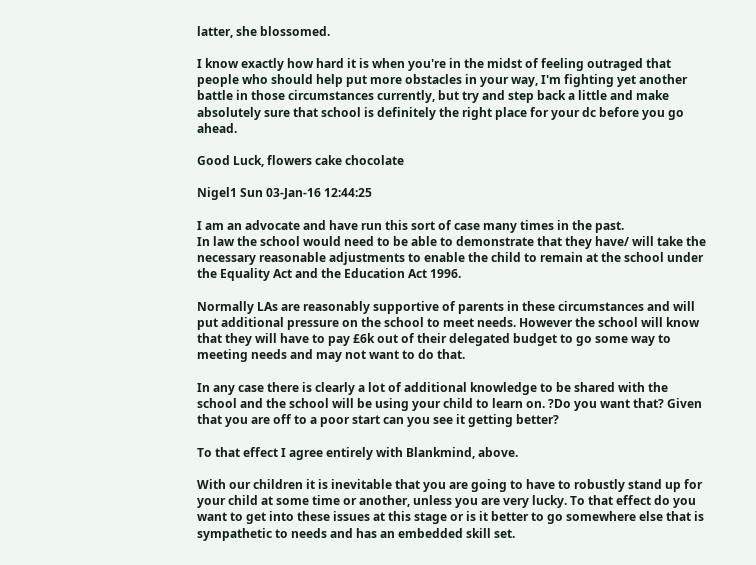latter, she blossomed.

I know exactly how hard it is when you're in the midst of feeling outraged that people who should help put more obstacles in your way, I'm fighting yet another battle in those circumstances currently, but try and step back a little and make absolutely sure that school is definitely the right place for your dc before you go ahead.

Good Luck, flowers cake chocolate

Nigel1 Sun 03-Jan-16 12:44:25

I am an advocate and have run this sort of case many times in the past.
In law the school would need to be able to demonstrate that they have/ will take the necessary reasonable adjustments to enable the child to remain at the school under the Equality Act and the Education Act 1996.

Normally LAs are reasonably supportive of parents in these circumstances and will put additional pressure on the school to meet needs. However the school will know that they will have to pay £6k out of their delegated budget to go some way to meeting needs and may not want to do that.

In any case there is clearly a lot of additional knowledge to be shared with the school and the school will be using your child to learn on. ?Do you want that? Given that you are off to a poor start can you see it getting better?

To that effect I agree entirely with Blankmind, above.

With our children it is inevitable that you are going to have to robustly stand up for your child at some time or another, unless you are very lucky. To that effect do you want to get into these issues at this stage or is it better to go somewhere else that is sympathetic to needs and has an embedded skill set.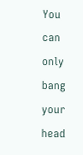You can only bang your head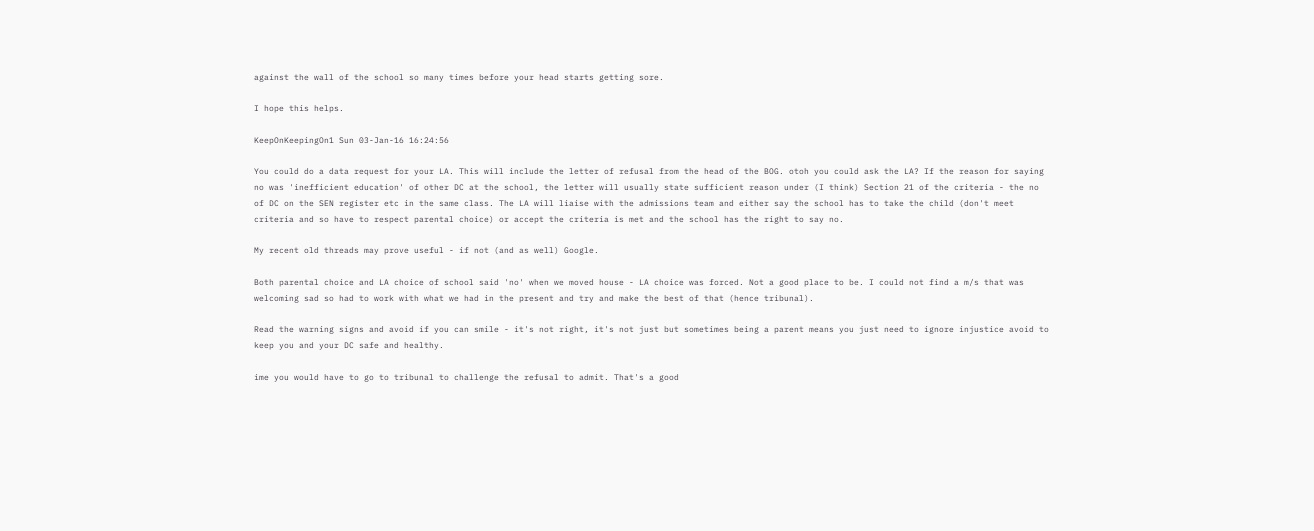against the wall of the school so many times before your head starts getting sore.

I hope this helps.

KeepOnKeepingOn1 Sun 03-Jan-16 16:24:56

You could do a data request for your LA. This will include the letter of refusal from the head of the BOG. otoh you could ask the LA? If the reason for saying no was 'inefficient education' of other DC at the school, the letter will usually state sufficient reason under (I think) Section 21 of the criteria - the no of DC on the SEN register etc in the same class. The LA will liaise with the admissions team and either say the school has to take the child (don't meet criteria and so have to respect parental choice) or accept the criteria is met and the school has the right to say no.

My recent old threads may prove useful - if not (and as well) Google.

Both parental choice and LA choice of school said 'no' when we moved house - LA choice was forced. Not a good place to be. I could not find a m/s that was welcoming sad so had to work with what we had in the present and try and make the best of that (hence tribunal).

Read the warning signs and avoid if you can smile - it's not right, it's not just but sometimes being a parent means you just need to ignore injustice avoid to keep you and your DC safe and healthy.

ime you would have to go to tribunal to challenge the refusal to admit. That's a good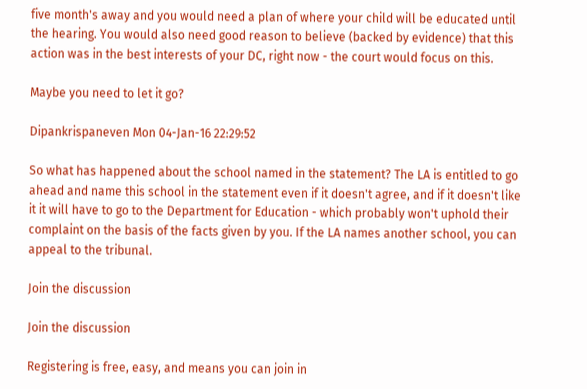five month's away and you would need a plan of where your child will be educated until the hearing. You would also need good reason to believe (backed by evidence) that this action was in the best interests of your DC, right now - the court would focus on this.

Maybe you need to let it go?

Dipankrispaneven Mon 04-Jan-16 22:29:52

So what has happened about the school named in the statement? The LA is entitled to go ahead and name this school in the statement even if it doesn't agree, and if it doesn't like it it will have to go to the Department for Education - which probably won't uphold their complaint on the basis of the facts given by you. If the LA names another school, you can appeal to the tribunal.

Join the discussion

Join the discussion

Registering is free, easy, and means you can join in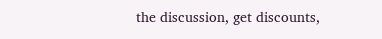the discussion, get discounts,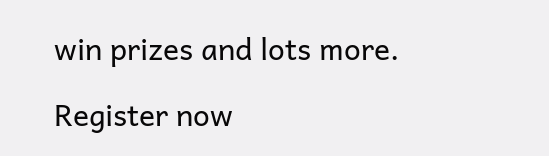win prizes and lots more.

Register now